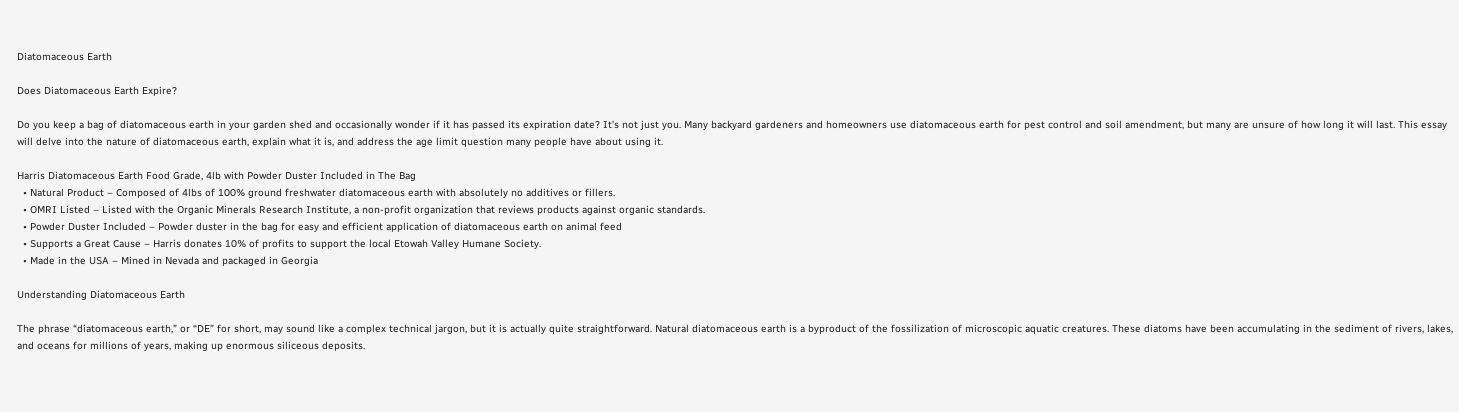Diatomaceous Earth

Does Diatomaceous Earth Expire?

Do you keep a bag of diatomaceous earth in your garden shed and occasionally wonder if it has passed its expiration date? It’s not just you. Many backyard gardeners and homeowners use diatomaceous earth for pest control and soil amendment, but many are unsure of how long it will last. This essay will delve into the nature of diatomaceous earth, explain what it is, and address the age limit question many people have about using it.

Harris Diatomaceous Earth Food Grade, 4lb with Powder Duster Included in The Bag
  • Natural Product – Composed of 4lbs of 100% ground freshwater diatomaceous earth with absolutely no additives or fillers.
  • OMRI Listed – Listed with the Organic Minerals Research Institute, a non-profit organization that reviews products against organic standards.
  • Powder Duster Included – Powder duster in the bag for easy and efficient application of diatomaceous earth on animal feed
  • Supports a Great Cause – Harris donates 10% of profits to support the local Etowah Valley Humane Society.
  • Made in the USA – Mined in Nevada and packaged in Georgia

Understanding Diatomaceous Earth

The phrase “diatomaceous earth,” or “DE” for short, may sound like a complex technical jargon, but it is actually quite straightforward. Natural diatomaceous earth is a byproduct of the fossilization of microscopic aquatic creatures. These diatoms have been accumulating in the sediment of rivers, lakes, and oceans for millions of years, making up enormous siliceous deposits.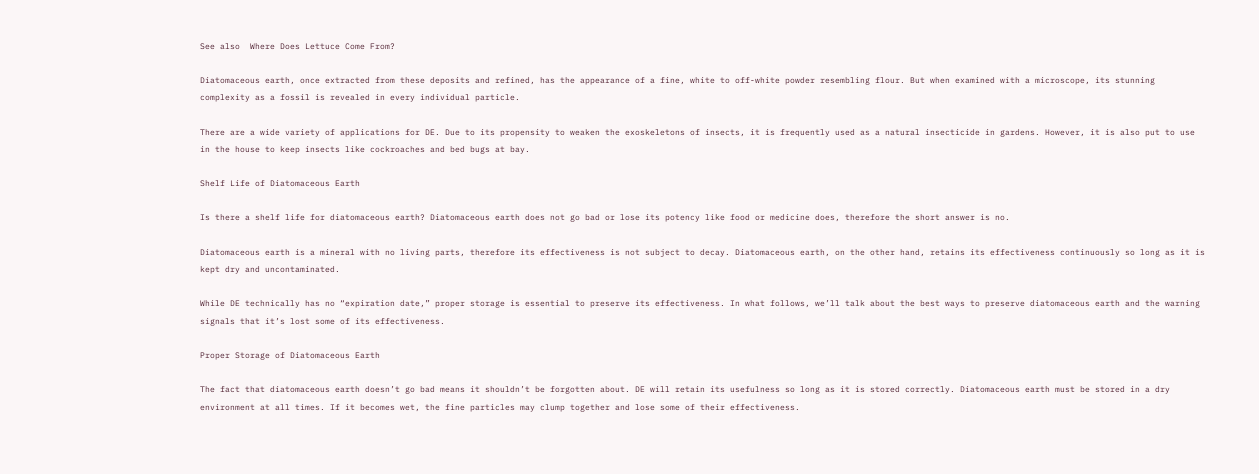See also  Where Does Lettuce Come From?

Diatomaceous earth, once extracted from these deposits and refined, has the appearance of a fine, white to off-white powder resembling flour. But when examined with a microscope, its stunning complexity as a fossil is revealed in every individual particle.

There are a wide variety of applications for DE. Due to its propensity to weaken the exoskeletons of insects, it is frequently used as a natural insecticide in gardens. However, it is also put to use in the house to keep insects like cockroaches and bed bugs at bay.

Shelf Life of Diatomaceous Earth

Is there a shelf life for diatomaceous earth? Diatomaceous earth does not go bad or lose its potency like food or medicine does, therefore the short answer is no.

Diatomaceous earth is a mineral with no living parts, therefore its effectiveness is not subject to decay. Diatomaceous earth, on the other hand, retains its effectiveness continuously so long as it is kept dry and uncontaminated.

While DE technically has no “expiration date,” proper storage is essential to preserve its effectiveness. In what follows, we’ll talk about the best ways to preserve diatomaceous earth and the warning signals that it’s lost some of its effectiveness.

Proper Storage of Diatomaceous Earth

The fact that diatomaceous earth doesn’t go bad means it shouldn’t be forgotten about. DE will retain its usefulness so long as it is stored correctly. Diatomaceous earth must be stored in a dry environment at all times. If it becomes wet, the fine particles may clump together and lose some of their effectiveness.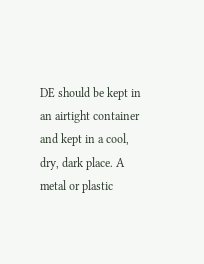DE should be kept in an airtight container and kept in a cool, dry, dark place. A metal or plastic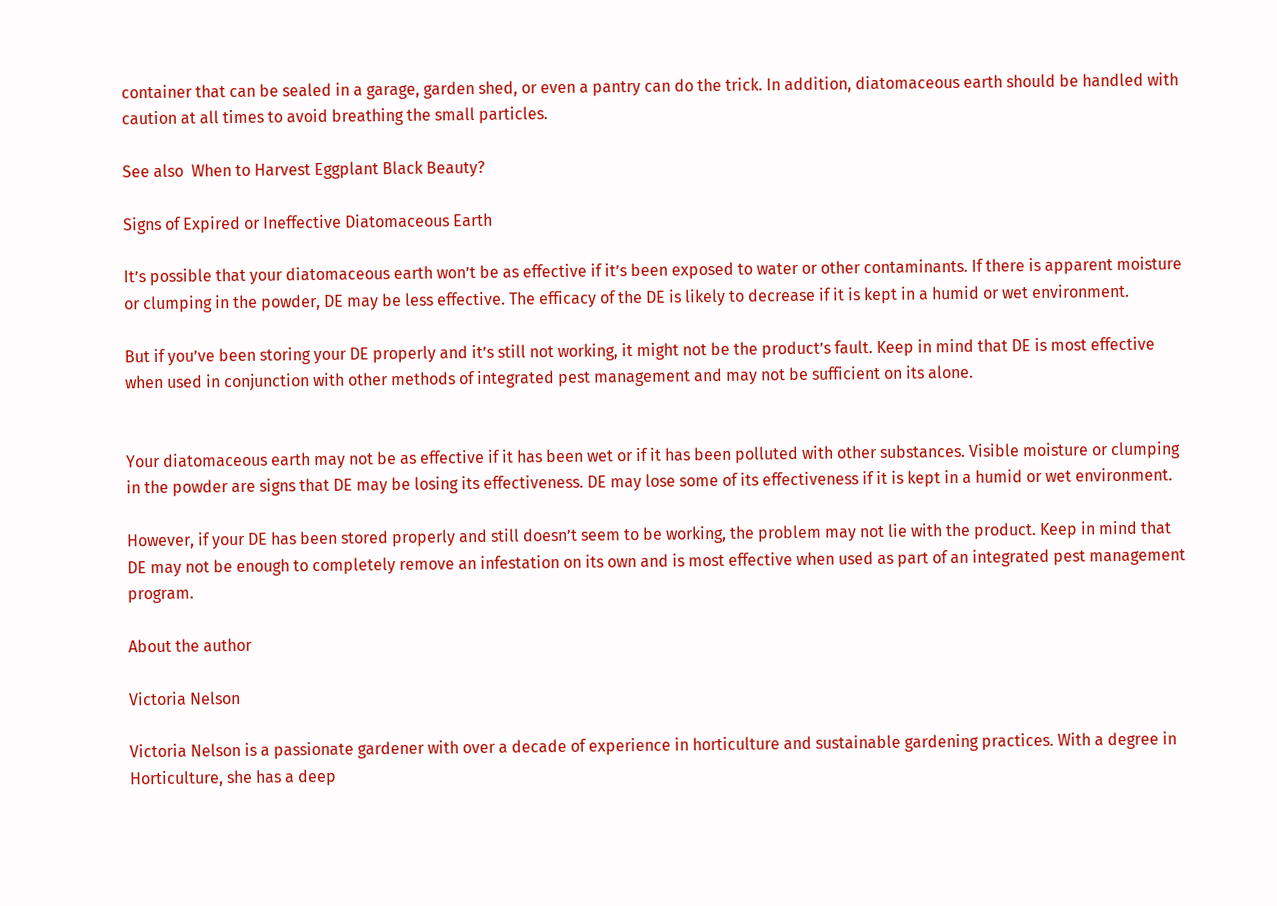container that can be sealed in a garage, garden shed, or even a pantry can do the trick. In addition, diatomaceous earth should be handled with caution at all times to avoid breathing the small particles.

See also  When to Harvest Eggplant Black Beauty?

Signs of Expired or Ineffective Diatomaceous Earth

It’s possible that your diatomaceous earth won’t be as effective if it’s been exposed to water or other contaminants. If there is apparent moisture or clumping in the powder, DE may be less effective. The efficacy of the DE is likely to decrease if it is kept in a humid or wet environment.

But if you’ve been storing your DE properly and it’s still not working, it might not be the product’s fault. Keep in mind that DE is most effective when used in conjunction with other methods of integrated pest management and may not be sufficient on its alone.


Your diatomaceous earth may not be as effective if it has been wet or if it has been polluted with other substances. Visible moisture or clumping in the powder are signs that DE may be losing its effectiveness. DE may lose some of its effectiveness if it is kept in a humid or wet environment.

However, if your DE has been stored properly and still doesn’t seem to be working, the problem may not lie with the product. Keep in mind that DE may not be enough to completely remove an infestation on its own and is most effective when used as part of an integrated pest management program.

About the author

Victoria Nelson

Victoria Nelson is a passionate gardener with over a decade of experience in horticulture and sustainable gardening practices. With a degree in Horticulture, she has a deep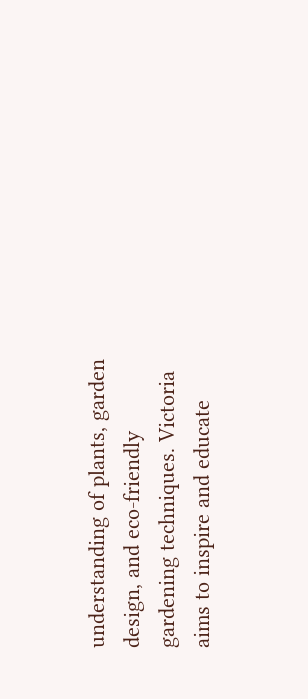understanding of plants, garden design, and eco-friendly gardening techniques. Victoria aims to inspire and educate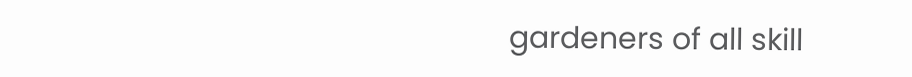gardeners of all skill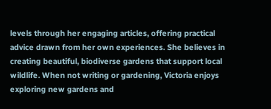levels through her engaging articles, offering practical advice drawn from her own experiences. She believes in creating beautiful, biodiverse gardens that support local wildlife. When not writing or gardening, Victoria enjoys exploring new gardens and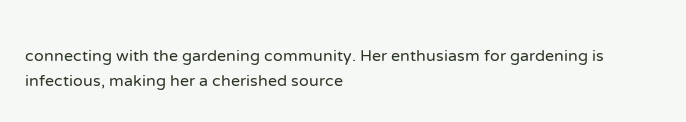connecting with the gardening community. Her enthusiasm for gardening is infectious, making her a cherished source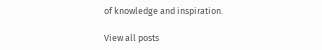of knowledge and inspiration.

View all posts